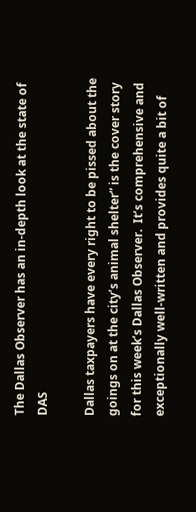The Dallas Observer has an in-depth look at the state of DAS

Dallas taxpayers have every right to be pissed about the goings on at the city’s animal shelter” is the cover story for this week’s Dallas Observer.  It’s comprehensive and exceptionally well-written and provides quite a bit of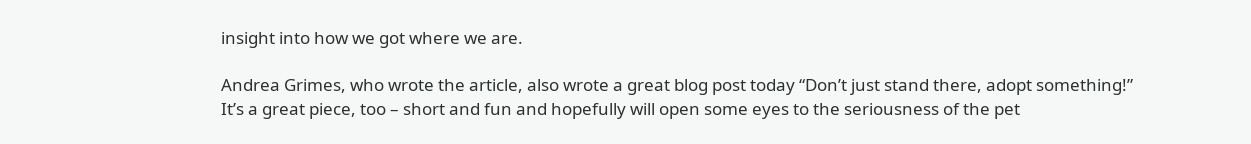insight into how we got where we are.

Andrea Grimes, who wrote the article, also wrote a great blog post today “Don’t just stand there, adopt something!”  It’s a great piece, too – short and fun and hopefully will open some eyes to the seriousness of the pet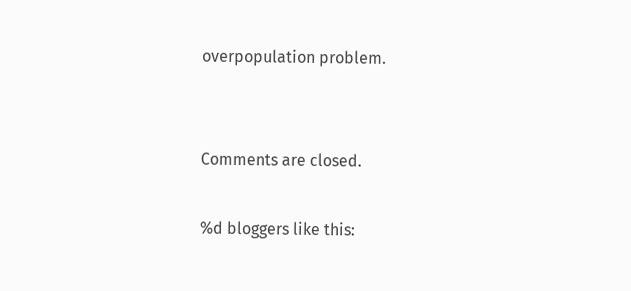overpopulation problem.


Comments are closed.

%d bloggers like this: